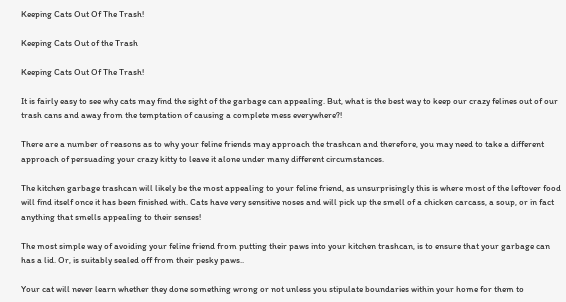Keeping Cats Out Of The Trash!

Keeping Cats Out of the Trash

Keeping Cats Out Of The Trash!

It is fairly easy to see why cats may find the sight of the garbage can appealing. But, what is the best way to keep our crazy felines out of our trash cans and away from the temptation of causing a complete mess everywhere?!

There are a number of reasons as to why your feline friends may approach the trashcan and therefore, you may need to take a different approach of persuading your crazy kitty to leave it alone under many different circumstances.

The kitchen garbage trashcan will likely be the most appealing to your feline friend, as unsurprisingly this is where most of the leftover food will find itself once it has been finished with. Cats have very sensitive noses and will pick up the smell of a chicken carcass, a soup, or in fact anything that smells appealing to their senses!

The most simple way of avoiding your feline friend from putting their paws into your kitchen trashcan, is to ensure that your garbage can has a lid. Or, is suitably sealed off from their pesky paws..

Your cat will never learn whether they done something wrong or not unless you stipulate boundaries within your home for them to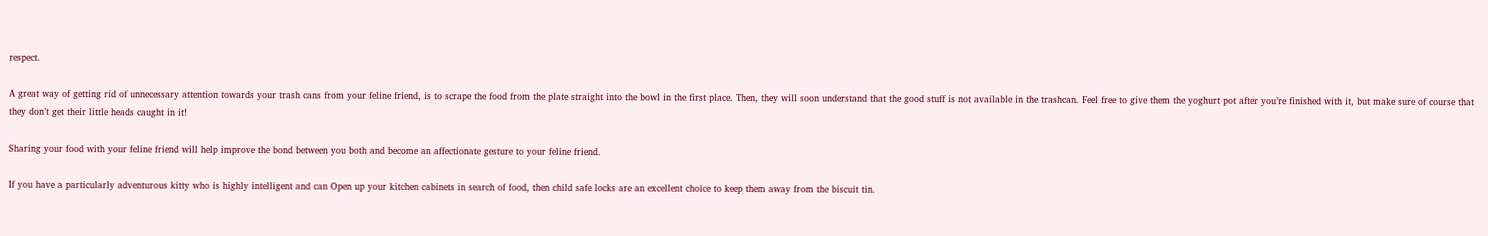respect.

A great way of getting rid of unnecessary attention towards your trash cans from your feline friend, is to scrape the food from the plate straight into the bowl in the first place. Then, they will soon understand that the good stuff is not available in the trashcan. Feel free to give them the yoghurt pot after you’re finished with it, but make sure of course that they don’t get their little heads caught in it!

Sharing your food with your feline friend will help improve the bond between you both and become an affectionate gesture to your feline friend.

If you have a particularly adventurous kitty who is highly intelligent and can Open up your kitchen cabinets in search of food, then child safe locks are an excellent choice to keep them away from the biscuit tin.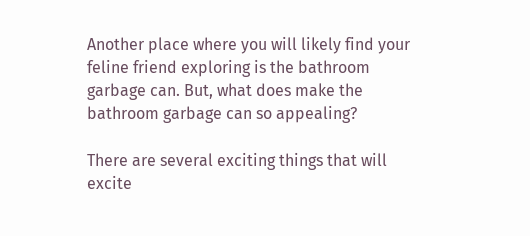Another place where you will likely find your feline friend exploring is the bathroom garbage can. But, what does make the bathroom garbage can so appealing?

There are several exciting things that will excite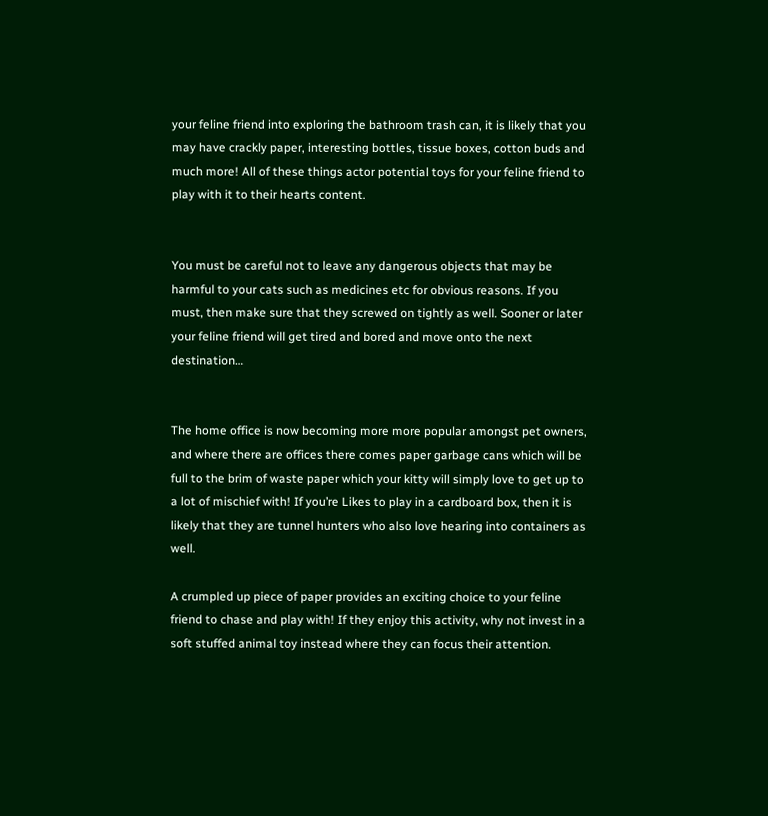your feline friend into exploring the bathroom trash can, it is likely that you may have crackly paper, interesting bottles, tissue boxes, cotton buds and much more! All of these things actor potential toys for your feline friend to play with it to their hearts content.


You must be careful not to leave any dangerous objects that may be harmful to your cats such as medicines etc for obvious reasons. If you must, then make sure that they screwed on tightly as well. Sooner or later your feline friend will get tired and bored and move onto the next destination…


The home office is now becoming more more popular amongst pet owners, and where there are offices there comes paper garbage cans which will be full to the brim of waste paper which your kitty will simply love to get up to a lot of mischief with! If you’re Likes to play in a cardboard box, then it is likely that they are tunnel hunters who also love hearing into containers as well.

A crumpled up piece of paper provides an exciting choice to your feline friend to chase and play with! If they enjoy this activity, why not invest in a soft stuffed animal toy instead where they can focus their attention.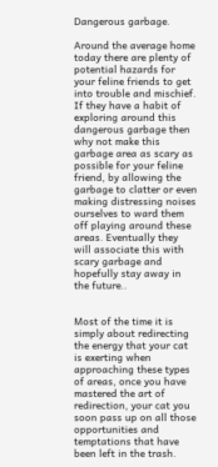Dangerous garbage.

Around the average home today there are plenty of potential hazards for your feline friends to get into trouble and mischief. If they have a habit of exploring around this dangerous garbage then why not make this garbage area as scary as possible for your feline friend, by allowing the garbage to clatter or even making distressing noises ourselves to ward them off playing around these areas. Eventually they will associate this with scary garbage and hopefully stay away in the future..


Most of the time it is simply about redirecting the energy that your cat is exerting when approaching these types of areas, once you have mastered the art of redirection, your cat you soon pass up on all those opportunities and temptations that have been left in the trash.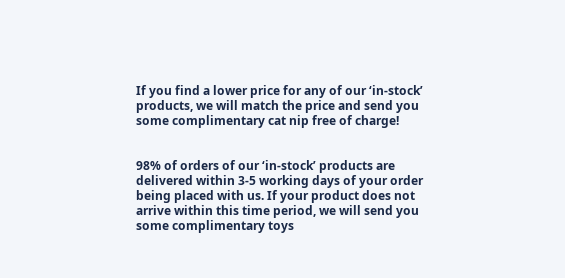If you find a lower price for any of our ‘in-stock’ products, we will match the price and send you some complimentary cat nip free of charge!


98% of orders of our ‘in-stock’ products are delivered within 3-5 working days of your order being placed with us. If your product does not arrive within this time period, we will send you some complimentary toys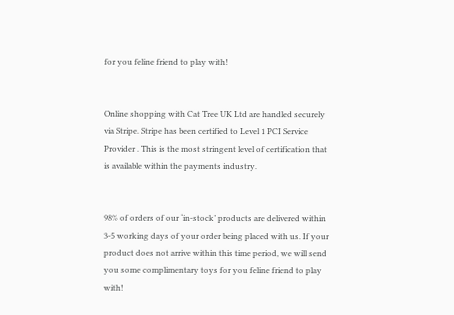for you feline friend to play with!


Online shopping with Cat Tree UK Ltd are handled securely via Stripe. Stripe has been certified to Level 1 PCI Service Provider . This is the most stringent level of certification that is available within the payments industry.


98% of orders of our ‘in-stock’ products are delivered within 3-5 working days of your order being placed with us. If your product does not arrive within this time period, we will send you some complimentary toys for you feline friend to play with!